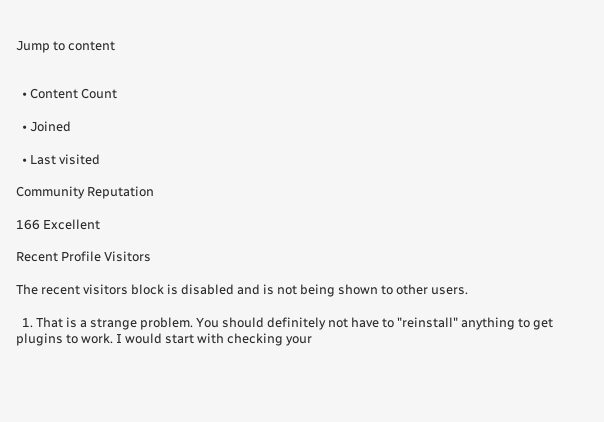Jump to content


  • Content Count

  • Joined

  • Last visited

Community Reputation

166 Excellent

Recent Profile Visitors

The recent visitors block is disabled and is not being shown to other users.

  1. That is a strange problem. You should definitely not have to "reinstall" anything to get plugins to work. I would start with checking your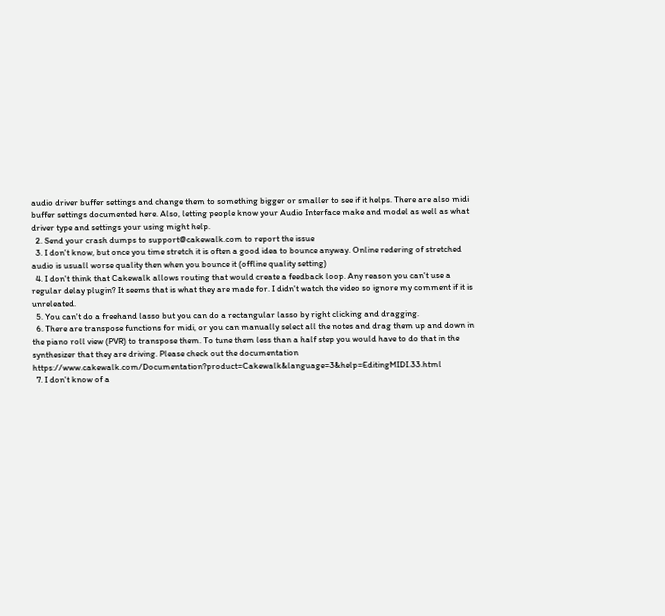audio driver buffer settings and change them to something bigger or smaller to see if it helps. There are also midi buffer settings documented here. Also, letting people know your Audio Interface make and model as well as what driver type and settings your using might help.
  2. Send your crash dumps to support@cakewalk.com to report the issue
  3. I don't know, but once you time stretch it is often a good idea to bounce anyway. Online redering of stretched audio is usuall worse quality then when you bounce it (offline quality setting)
  4. I don't think that Cakewalk allows routing that would create a feedback loop. Any reason you can't use a regular delay plugin? It seems that is what they are made for. I didn't watch the video so ignore my comment if it is unreleated.
  5. You can't do a freehand lasso but you can do a rectangular lasso by right clicking and dragging.
  6. There are transpose functions for midi, or you can manually select all the notes and drag them up and down in the piano roll view (PVR) to transpose them. To tune them less than a half step you would have to do that in the synthesizer that they are driving. Please check out the documentation https://www.cakewalk.com/Documentation?product=Cakewalk&language=3&help=EditingMIDI.33.html
  7. I don't know of a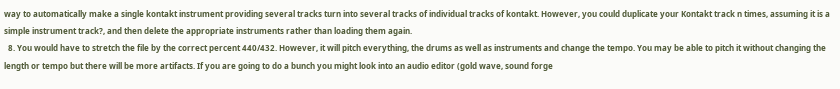way to automatically make a single kontakt instrument providing several tracks turn into several tracks of individual tracks of kontakt. However, you could duplicate your Kontakt track n times, assuming it is a simple instrument track?, and then delete the appropriate instruments rather than loading them again.
  8. You would have to stretch the file by the correct percent 440/432. However, it will pitch everything, the drums as well as instruments and change the tempo. You may be able to pitch it without changing the length or tempo but there will be more artifacts. If you are going to do a bunch you might look into an audio editor (gold wave, sound forge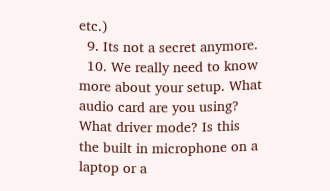etc.)
  9. Its not a secret anymore.
  10. We really need to know more about your setup. What audio card are you using? What driver mode? Is this the built in microphone on a laptop or a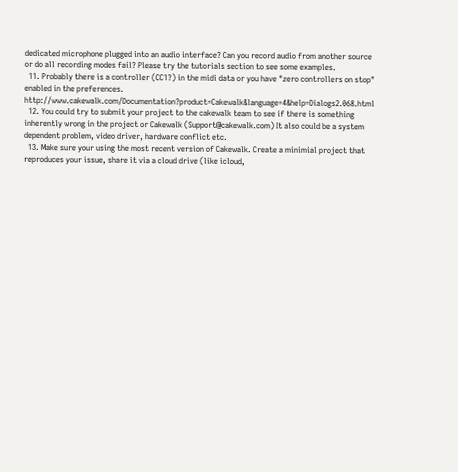dedicated microphone plugged into an audio interface? Can you record audio from another source or do all recording modes fail? Please try the tutorials section to see some examples.
  11. Probably there is a controller (CC1?) in the midi data or you have "zero controllers on stop" enabled in the preferences. http://www.cakewalk.com/Documentation?product=Cakewalk&language=4&help=Dialogs2.068.html
  12. You could try to submit your project to the cakewalk team to see if there is something inherently wrong in the project or Cakewalk (Support@cakewalk.com) It also could be a system dependent problem, video driver, hardware conflict etc.
  13. Make sure your using the most recent version of Cakewalk. Create a minimial project that reproduces your issue, share it via a cloud drive (like icloud,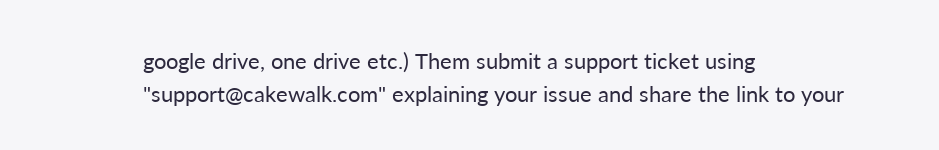google drive, one drive etc.) Them submit a support ticket using "support@cakewalk.com" explaining your issue and share the link to your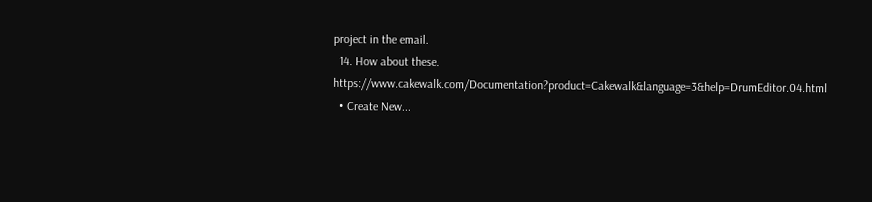project in the email.
  14. How about these. https://www.cakewalk.com/Documentation?product=Cakewalk&language=3&help=DrumEditor.04.html
  • Create New...